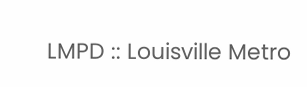LMPD :: Louisville Metro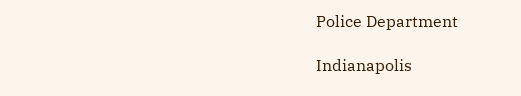Police Department

Indianapolis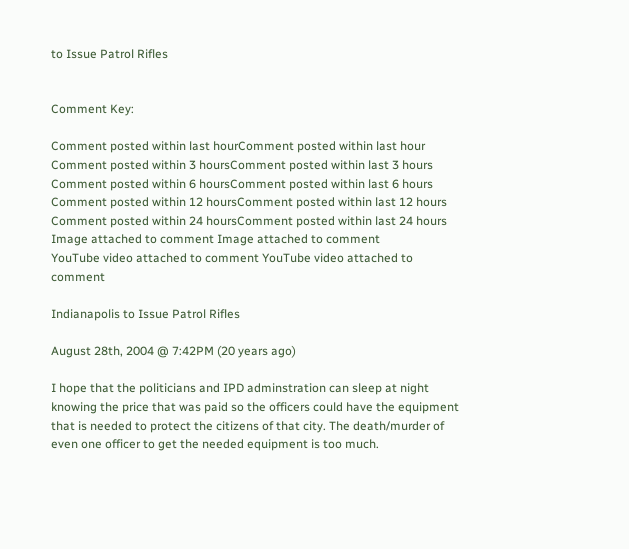to Issue Patrol Rifles


Comment Key:

Comment posted within last hourComment posted within last hour
Comment posted within 3 hoursComment posted within last 3 hours
Comment posted within 6 hoursComment posted within last 6 hours
Comment posted within 12 hoursComment posted within last 12 hours
Comment posted within 24 hoursComment posted within last 24 hours
Image attached to comment Image attached to comment
YouTube video attached to comment YouTube video attached to comment

Indianapolis to Issue Patrol Rifles

August 28th, 2004 @ 7:42PM (20 years ago)

I hope that the politicians and IPD adminstration can sleep at night knowing the price that was paid so the officers could have the equipment that is needed to protect the citizens of that city. The death/murder of even one officer to get the needed equipment is too much.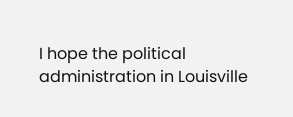I hope the political administration in Louisville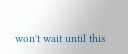won't wait until this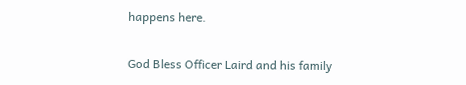happens here.

God Bless Officer Laird and his family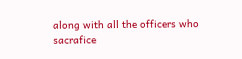along with all the officers who sacrafice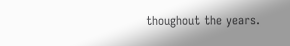thoughout the years.